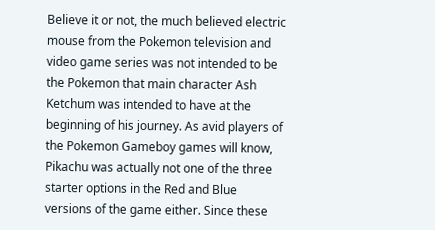Believe it or not, the much believed electric mouse from the Pokemon television and video game series was not intended to be the Pokemon that main character Ash Ketchum was intended to have at the beginning of his journey. As avid players of the Pokemon Gameboy games will know, Pikachu was actually not one of the three starter options in the Red and Blue versions of the game either. Since these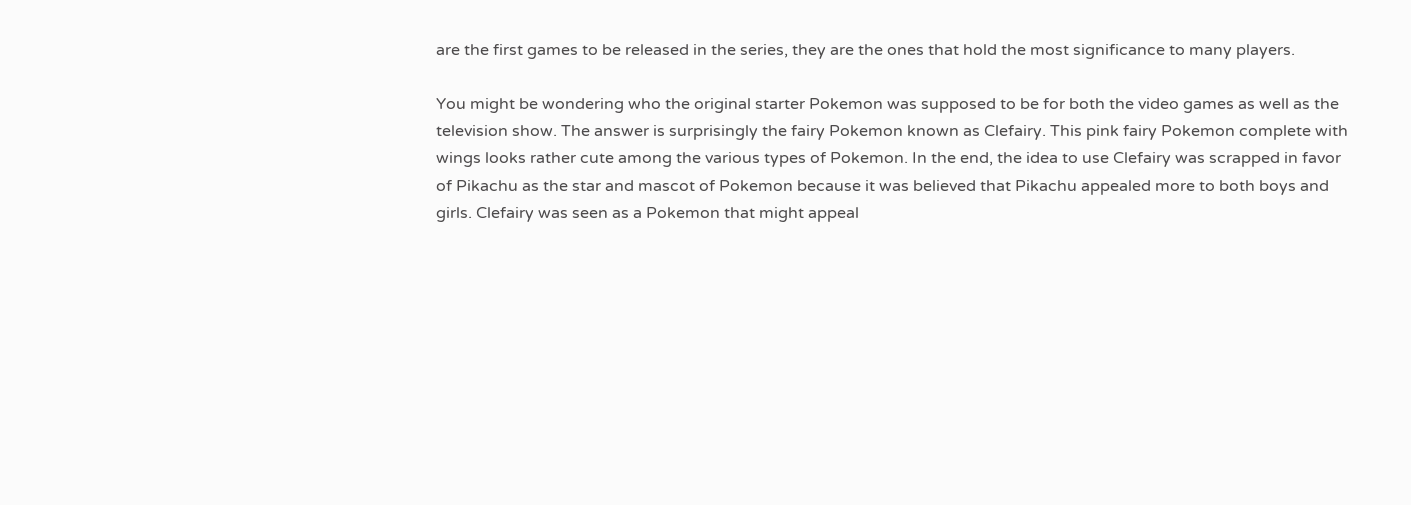are the first games to be released in the series, they are the ones that hold the most significance to many players.

You might be wondering who the original starter Pokemon was supposed to be for both the video games as well as the television show. The answer is surprisingly the fairy Pokemon known as Clefairy. This pink fairy Pokemon complete with wings looks rather cute among the various types of Pokemon. In the end, the idea to use Clefairy was scrapped in favor of Pikachu as the star and mascot of Pokemon because it was believed that Pikachu appealed more to both boys and girls. Clefairy was seen as a Pokemon that might appeal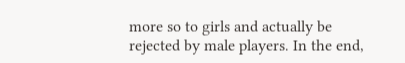more so to girls and actually be rejected by male players. In the end,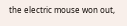the electric mouse won out,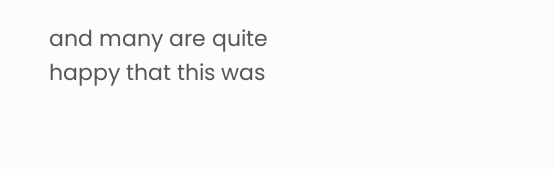and many are quite happy that this was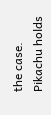the case. Pikachu holds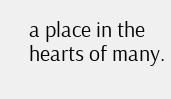a place in the hearts of many.